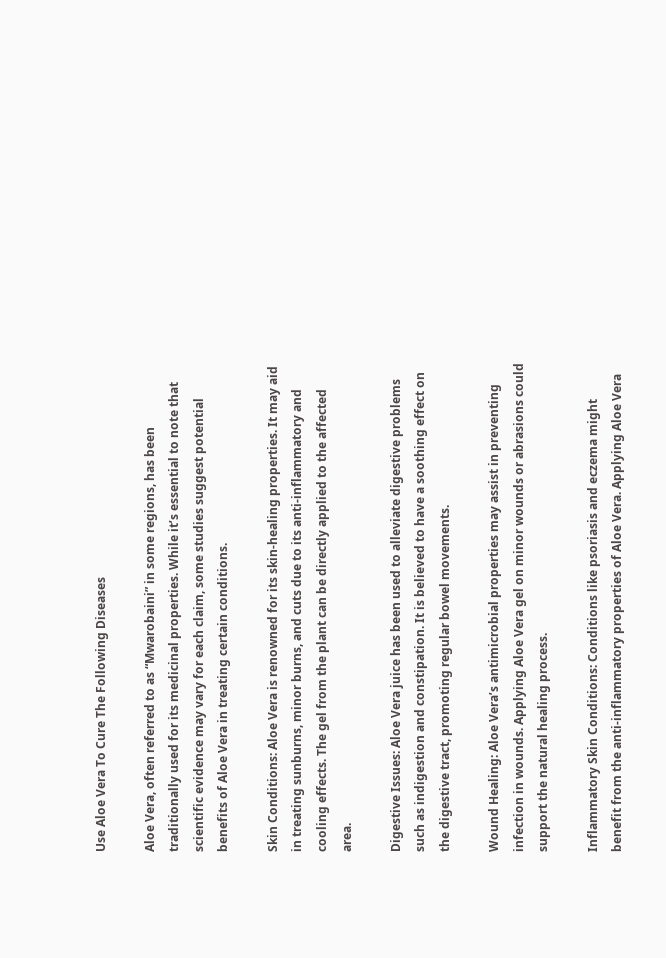Use Aloe Vera To Cure The Following Diseases

Aloe Vera, often referred to as “Mwarobaini” in some regions, has been traditionally used for its medicinal properties. While it’s essential to note that scientific evidence may vary for each claim, some studies suggest potential benefits of Aloe Vera in treating certain conditions.

Skin Conditions: Aloe Vera is renowned for its skin-healing properties. It may aid in treating sunburns, minor burns, and cuts due to its anti-inflammatory and cooling effects. The gel from the plant can be directly applied to the affected area.

Digestive Issues: Aloe Vera juice has been used to alleviate digestive problems such as indigestion and constipation. It is believed to have a soothing effect on the digestive tract, promoting regular bowel movements.

Wound Healing: Aloe Vera’s antimicrobial properties may assist in preventing infection in wounds. Applying Aloe Vera gel on minor wounds or abrasions could support the natural healing process.

Inflammatory Skin Conditions: Conditions like psoriasis and eczema might benefit from the anti-inflammatory properties of Aloe Vera. Applying Aloe Vera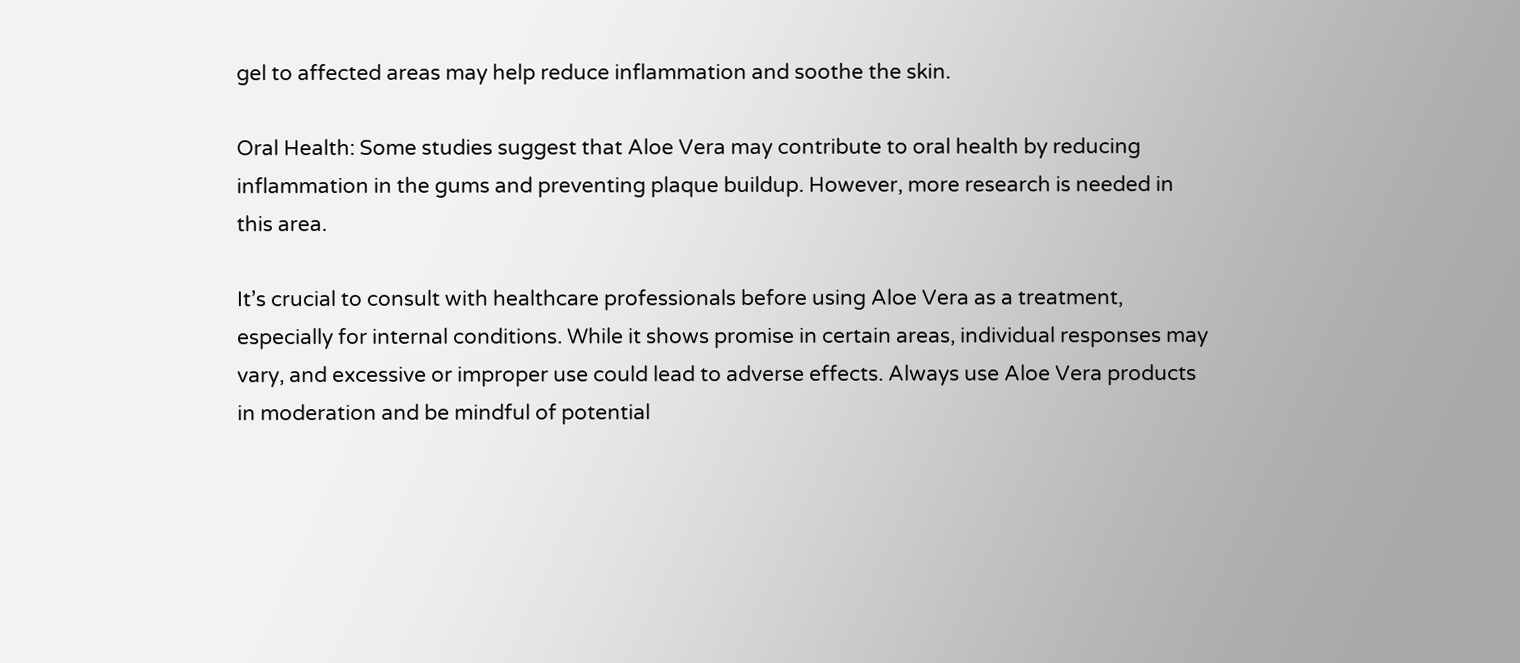gel to affected areas may help reduce inflammation and soothe the skin.

Oral Health: Some studies suggest that Aloe Vera may contribute to oral health by reducing inflammation in the gums and preventing plaque buildup. However, more research is needed in this area.

It’s crucial to consult with healthcare professionals before using Aloe Vera as a treatment, especially for internal conditions. While it shows promise in certain areas, individual responses may vary, and excessive or improper use could lead to adverse effects. Always use Aloe Vera products in moderation and be mindful of potential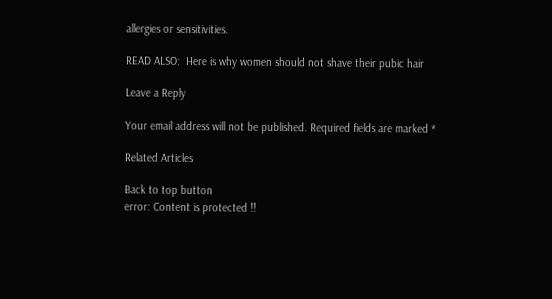allergies or sensitivities.

READ ALSO:  Here is why women should not shave their pubic hair

Leave a Reply

Your email address will not be published. Required fields are marked *

Related Articles

Back to top button
error: Content is protected !!